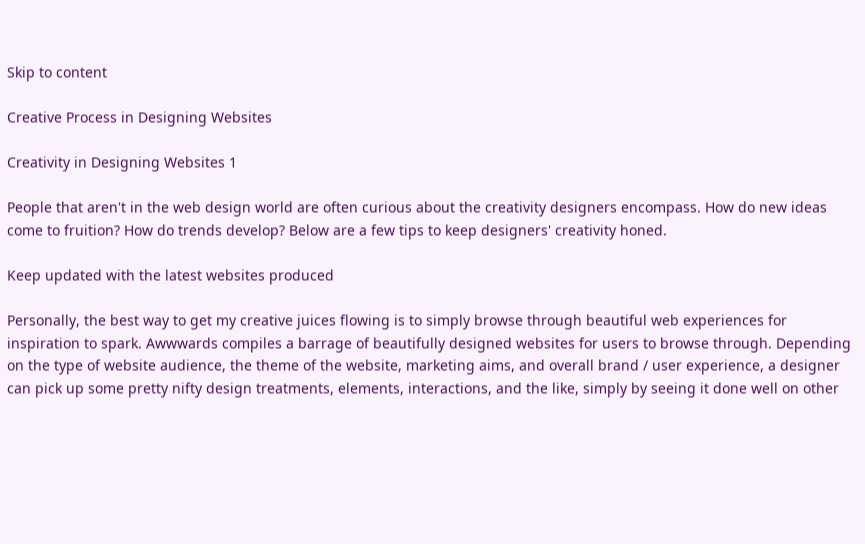Skip to content

Creative Process in Designing Websites

Creativity in Designing Websites 1

People that aren't in the web design world are often curious about the creativity designers encompass. How do new ideas come to fruition? How do trends develop? Below are a few tips to keep designers' creativity honed.

Keep updated with the latest websites produced

Personally, the best way to get my creative juices flowing is to simply browse through beautiful web experiences for inspiration to spark. Awwwards compiles a barrage of beautifully designed websites for users to browse through. Depending on the type of website audience, the theme of the website, marketing aims, and overall brand / user experience, a designer can pick up some pretty nifty design treatments, elements, interactions, and the like, simply by seeing it done well on other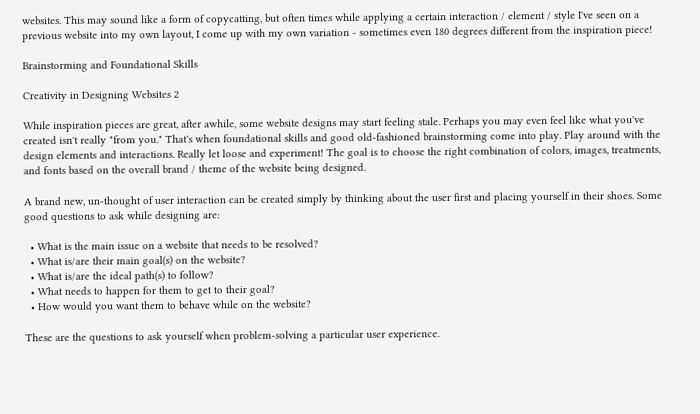websites. This may sound like a form of copycatting, but often times while applying a certain interaction / element / style I've seen on a previous website into my own layout, I come up with my own variation - sometimes even 180 degrees different from the inspiration piece!

Brainstorming and Foundational Skills

Creativity in Designing Websites 2

While inspiration pieces are great, after awhile, some website designs may start feeling stale. Perhaps you may even feel like what you've created isn't really "from you." That's when foundational skills and good old-fashioned brainstorming come into play. Play around with the design elements and interactions. Really let loose and experiment! The goal is to choose the right combination of colors, images, treatments, and fonts based on the overall brand / theme of the website being designed.

A brand new, un-thought of user interaction can be created simply by thinking about the user first and placing yourself in their shoes. Some good questions to ask while designing are:

  • What is the main issue on a website that needs to be resolved?
  • What is/are their main goal(s) on the website?
  • What is/are the ideal path(s) to follow?
  • What needs to happen for them to get to their goal?
  • How would you want them to behave while on the website?

These are the questions to ask yourself when problem-solving a particular user experience.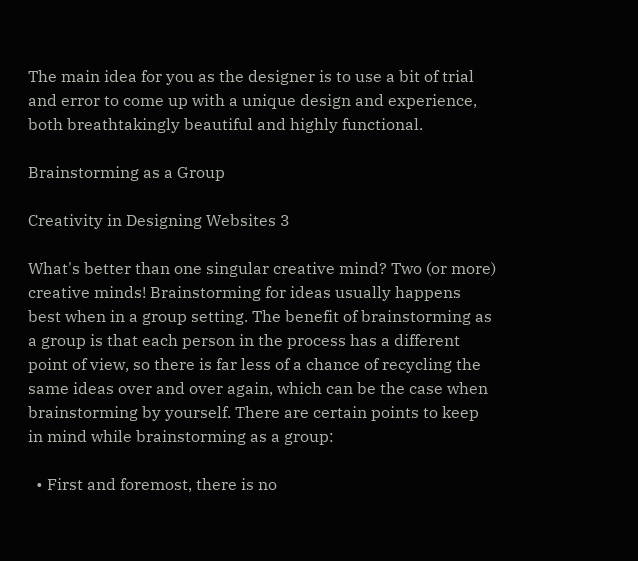The main idea for you as the designer is to use a bit of trial and error to come up with a unique design and experience, both breathtakingly beautiful and highly functional.

Brainstorming as a Group

Creativity in Designing Websites 3

What's better than one singular creative mind? Two (or more) creative minds! Brainstorming for ideas usually happens best when in a group setting. The benefit of brainstorming as a group is that each person in the process has a different point of view, so there is far less of a chance of recycling the same ideas over and over again, which can be the case when brainstorming by yourself. There are certain points to keep in mind while brainstorming as a group:

  • First and foremost, there is no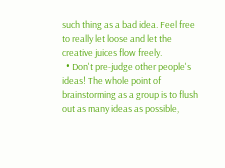such thing as a bad idea. Feel free to really let loose and let the creative juices flow freely.
  • Don't pre-judge other people's ideas! The whole point of brainstorming as a group is to flush out as many ideas as possible,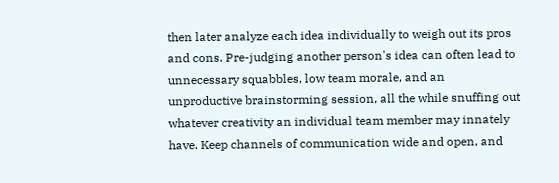then later analyze each idea individually to weigh out its pros and cons. Pre-judging another person's idea can often lead to unnecessary squabbles, low team morale, and an unproductive brainstorming session, all the while snuffing out whatever creativity an individual team member may innately have. Keep channels of communication wide and open, and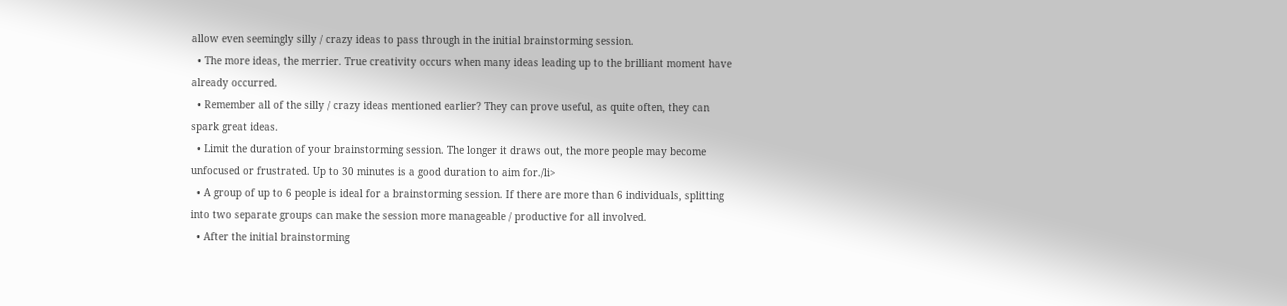allow even seemingly silly / crazy ideas to pass through in the initial brainstorming session.
  • The more ideas, the merrier. True creativity occurs when many ideas leading up to the brilliant moment have already occurred.
  • Remember all of the silly / crazy ideas mentioned earlier? They can prove useful, as quite often, they can spark great ideas.
  • Limit the duration of your brainstorming session. The longer it draws out, the more people may become unfocused or frustrated. Up to 30 minutes is a good duration to aim for./li>
  • A group of up to 6 people is ideal for a brainstorming session. If there are more than 6 individuals, splitting into two separate groups can make the session more manageable / productive for all involved.
  • After the initial brainstorming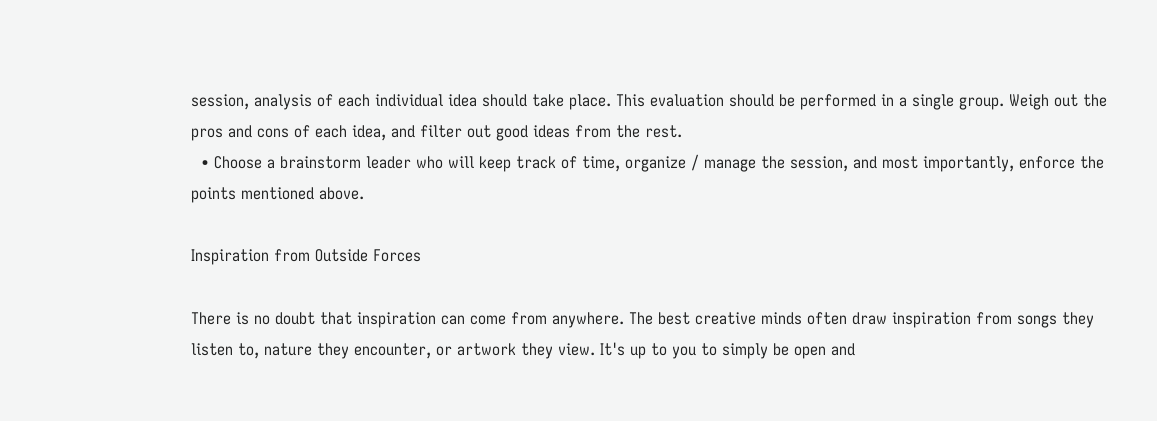session, analysis of each individual idea should take place. This evaluation should be performed in a single group. Weigh out the pros and cons of each idea, and filter out good ideas from the rest.
  • Choose a brainstorm leader who will keep track of time, organize / manage the session, and most importantly, enforce the points mentioned above.

Inspiration from Outside Forces

There is no doubt that inspiration can come from anywhere. The best creative minds often draw inspiration from songs they listen to, nature they encounter, or artwork they view. It's up to you to simply be open and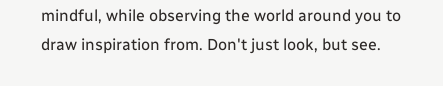mindful, while observing the world around you to draw inspiration from. Don't just look, but see.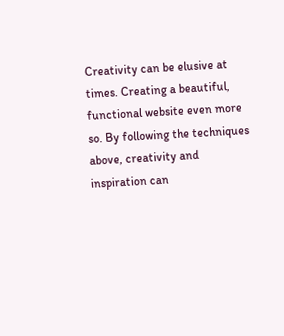Creativity can be elusive at times. Creating a beautiful, functional website even more so. By following the techniques above, creativity and inspiration can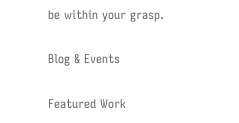be within your grasp.

Blog & Events

Featured Work